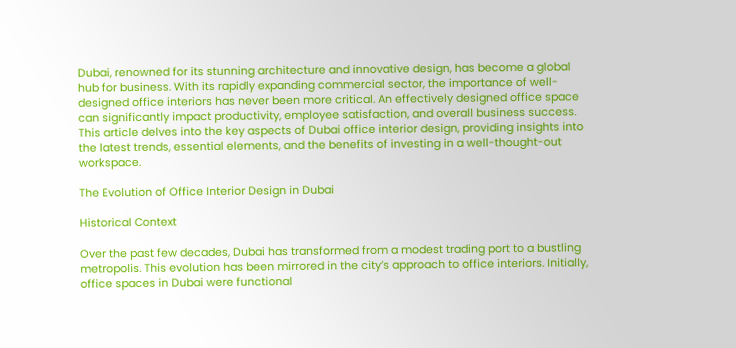Dubai, renowned for its stunning architecture and innovative design, has become a global hub for business. With its rapidly expanding commercial sector, the importance of well-designed office interiors has never been more critical. An effectively designed office space can significantly impact productivity, employee satisfaction, and overall business success. This article delves into the key aspects of Dubai office interior design, providing insights into the latest trends, essential elements, and the benefits of investing in a well-thought-out workspace.

The Evolution of Office Interior Design in Dubai

Historical Context

Over the past few decades, Dubai has transformed from a modest trading port to a bustling metropolis. This evolution has been mirrored in the city’s approach to office interiors. Initially, office spaces in Dubai were functional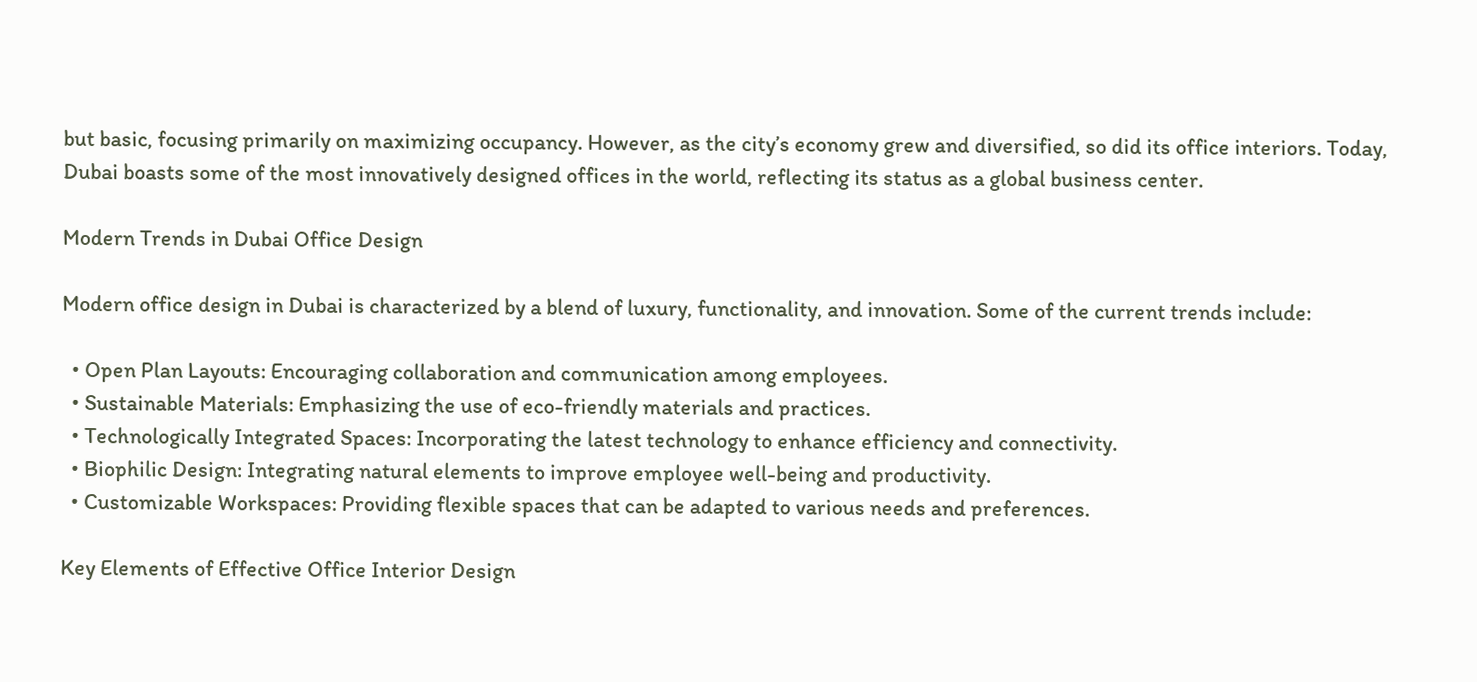but basic, focusing primarily on maximizing occupancy. However, as the city’s economy grew and diversified, so did its office interiors. Today, Dubai boasts some of the most innovatively designed offices in the world, reflecting its status as a global business center.

Modern Trends in Dubai Office Design

Modern office design in Dubai is characterized by a blend of luxury, functionality, and innovation. Some of the current trends include:

  • Open Plan Layouts: Encouraging collaboration and communication among employees.
  • Sustainable Materials: Emphasizing the use of eco-friendly materials and practices.
  • Technologically Integrated Spaces: Incorporating the latest technology to enhance efficiency and connectivity.
  • Biophilic Design: Integrating natural elements to improve employee well-being and productivity.
  • Customizable Workspaces: Providing flexible spaces that can be adapted to various needs and preferences.

Key Elements of Effective Office Interior Design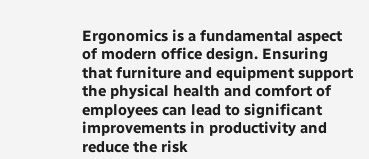Ergonomics is a fundamental aspect of modern office design. Ensuring that furniture and equipment support the physical health and comfort of employees can lead to significant improvements in productivity and reduce the risk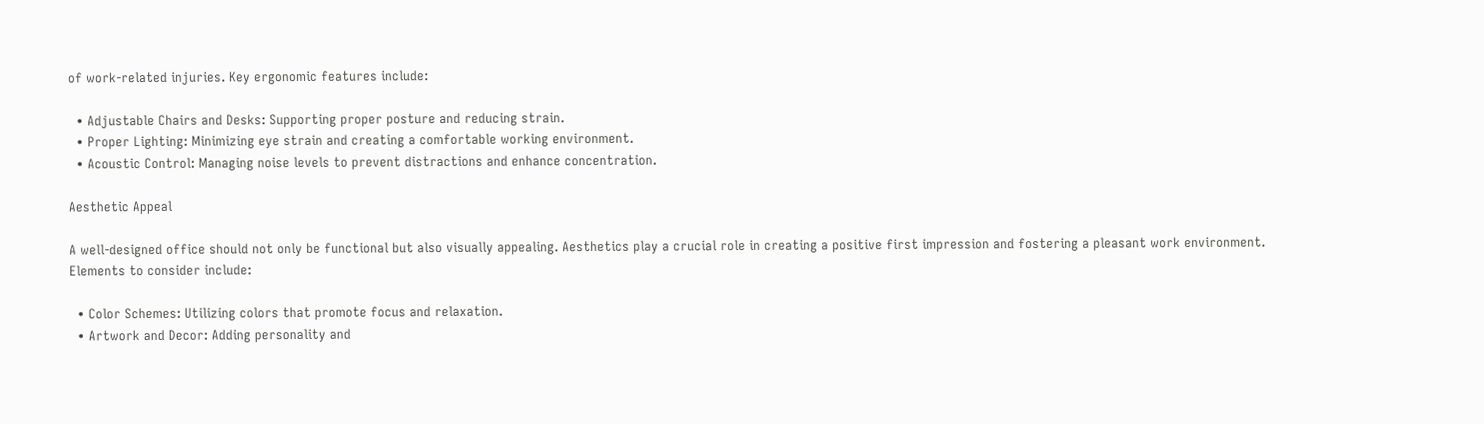of work-related injuries. Key ergonomic features include:

  • Adjustable Chairs and Desks: Supporting proper posture and reducing strain.
  • Proper Lighting: Minimizing eye strain and creating a comfortable working environment.
  • Acoustic Control: Managing noise levels to prevent distractions and enhance concentration.

Aesthetic Appeal

A well-designed office should not only be functional but also visually appealing. Aesthetics play a crucial role in creating a positive first impression and fostering a pleasant work environment. Elements to consider include:

  • Color Schemes: Utilizing colors that promote focus and relaxation.
  • Artwork and Decor: Adding personality and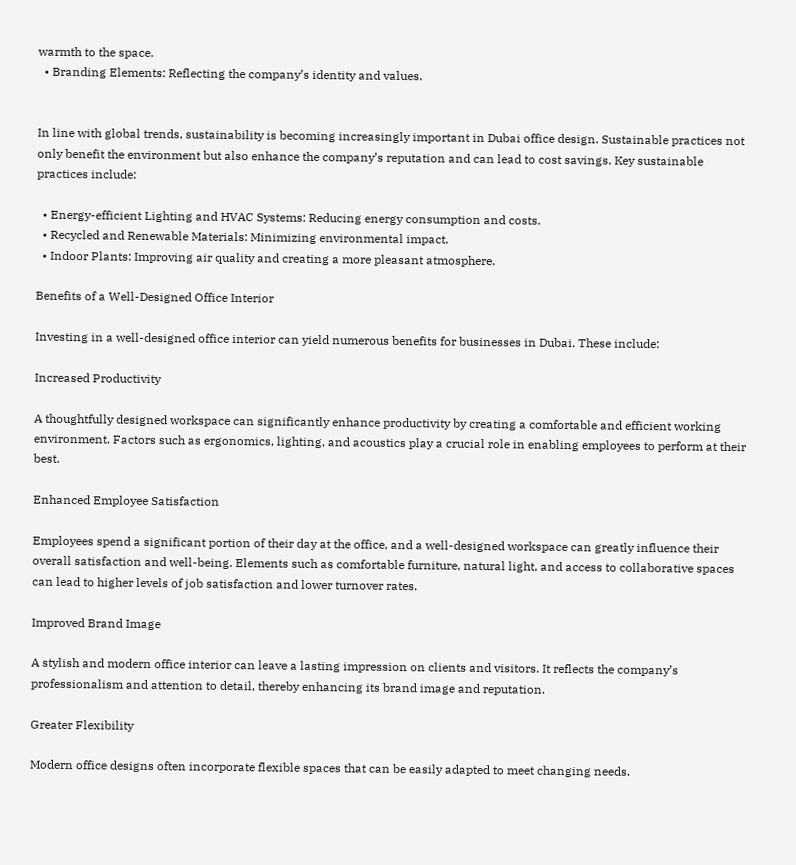warmth to the space.
  • Branding Elements: Reflecting the company’s identity and values.


In line with global trends, sustainability is becoming increasingly important in Dubai office design. Sustainable practices not only benefit the environment but also enhance the company’s reputation and can lead to cost savings. Key sustainable practices include:

  • Energy-efficient Lighting and HVAC Systems: Reducing energy consumption and costs.
  • Recycled and Renewable Materials: Minimizing environmental impact.
  • Indoor Plants: Improving air quality and creating a more pleasant atmosphere.

Benefits of a Well-Designed Office Interior

Investing in a well-designed office interior can yield numerous benefits for businesses in Dubai. These include:

Increased Productivity

A thoughtfully designed workspace can significantly enhance productivity by creating a comfortable and efficient working environment. Factors such as ergonomics, lighting, and acoustics play a crucial role in enabling employees to perform at their best.

Enhanced Employee Satisfaction

Employees spend a significant portion of their day at the office, and a well-designed workspace can greatly influence their overall satisfaction and well-being. Elements such as comfortable furniture, natural light, and access to collaborative spaces can lead to higher levels of job satisfaction and lower turnover rates.

Improved Brand Image

A stylish and modern office interior can leave a lasting impression on clients and visitors. It reflects the company’s professionalism and attention to detail, thereby enhancing its brand image and reputation.

Greater Flexibility

Modern office designs often incorporate flexible spaces that can be easily adapted to meet changing needs.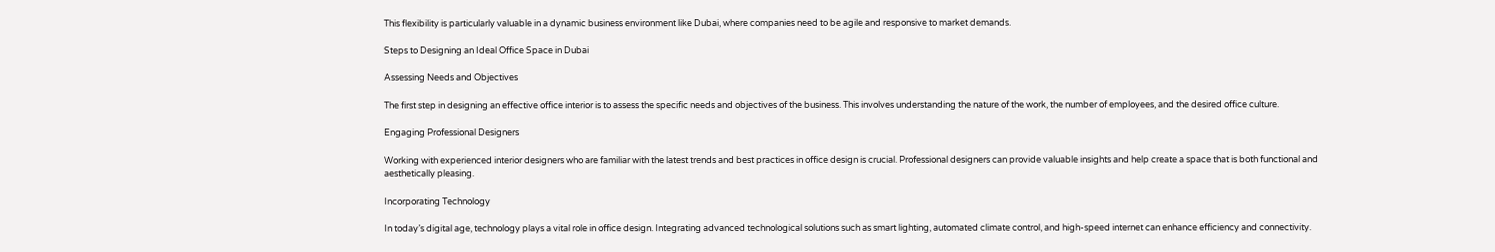This flexibility is particularly valuable in a dynamic business environment like Dubai, where companies need to be agile and responsive to market demands.

Steps to Designing an Ideal Office Space in Dubai

Assessing Needs and Objectives

The first step in designing an effective office interior is to assess the specific needs and objectives of the business. This involves understanding the nature of the work, the number of employees, and the desired office culture.

Engaging Professional Designers

Working with experienced interior designers who are familiar with the latest trends and best practices in office design is crucial. Professional designers can provide valuable insights and help create a space that is both functional and aesthetically pleasing.

Incorporating Technology

In today’s digital age, technology plays a vital role in office design. Integrating advanced technological solutions such as smart lighting, automated climate control, and high-speed internet can enhance efficiency and connectivity.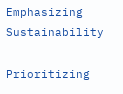Emphasizing Sustainability

Prioritizing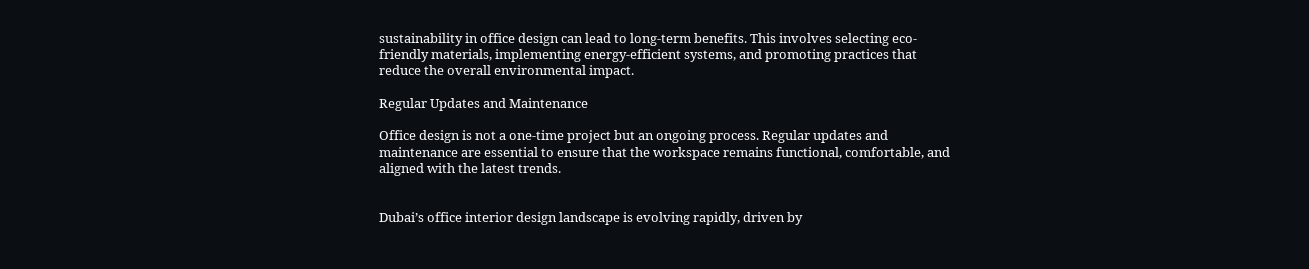sustainability in office design can lead to long-term benefits. This involves selecting eco-friendly materials, implementing energy-efficient systems, and promoting practices that reduce the overall environmental impact.

Regular Updates and Maintenance

Office design is not a one-time project but an ongoing process. Regular updates and maintenance are essential to ensure that the workspace remains functional, comfortable, and aligned with the latest trends.


Dubai’s office interior design landscape is evolving rapidly, driven by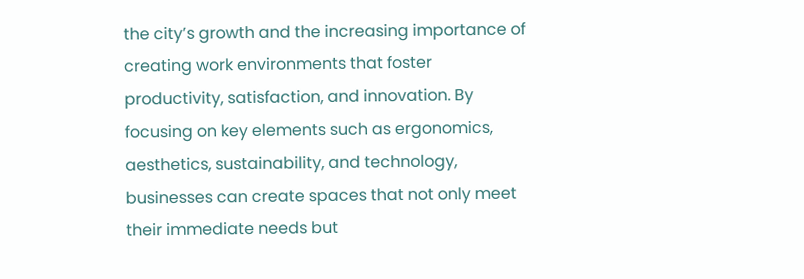the city’s growth and the increasing importance of creating work environments that foster productivity, satisfaction, and innovation. By focusing on key elements such as ergonomics, aesthetics, sustainability, and technology, businesses can create spaces that not only meet their immediate needs but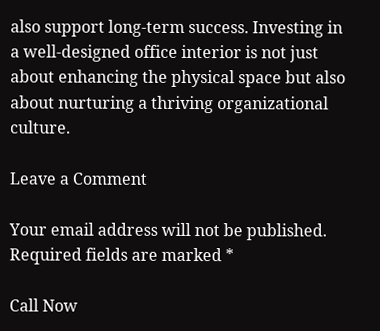also support long-term success. Investing in a well-designed office interior is not just about enhancing the physical space but also about nurturing a thriving organizational culture.

Leave a Comment

Your email address will not be published. Required fields are marked *

Call Now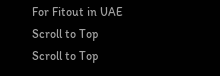For Fitout in UAE
Scroll to Top
Scroll to Top